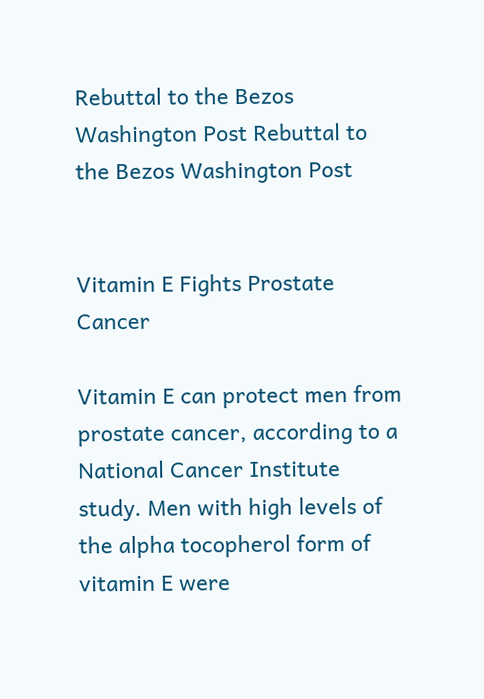Rebuttal to the Bezos Washington Post Rebuttal to the Bezos Washington Post


Vitamin E Fights Prostate Cancer

Vitamin E can protect men from prostate cancer, according to a National Cancer Institute study. Men with high levels of the alpha tocopherol form of vitamin E were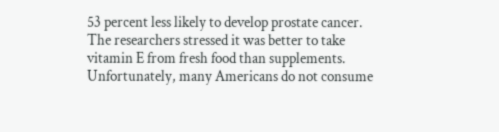53 percent less likely to develop prostate cancer. The researchers stressed it was better to take vitamin E from fresh food than supplements. Unfortunately, many Americans do not consume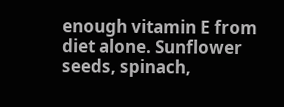enough vitamin E from diet alone. Sunflower seeds, spinach,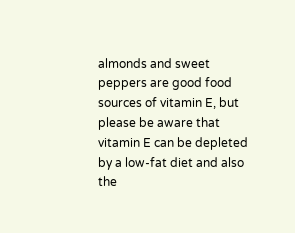almonds and sweet peppers are good food sources of vitamin E, but please be aware that vitamin E can be depleted by a low-fat diet and also the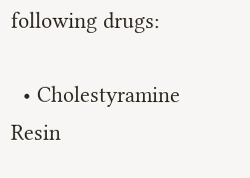following drugs:

  • Cholestyramine Resin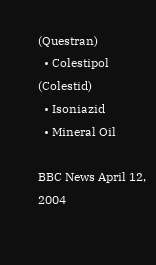(Questran)
  • Colestipol (Colestid)
  • Isoniazid
  • Mineral Oil

BBC News April 12, 2004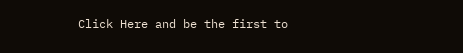Click Here and be the first to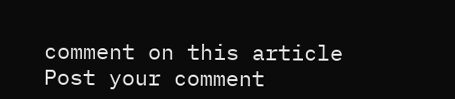comment on this article
Post your comment